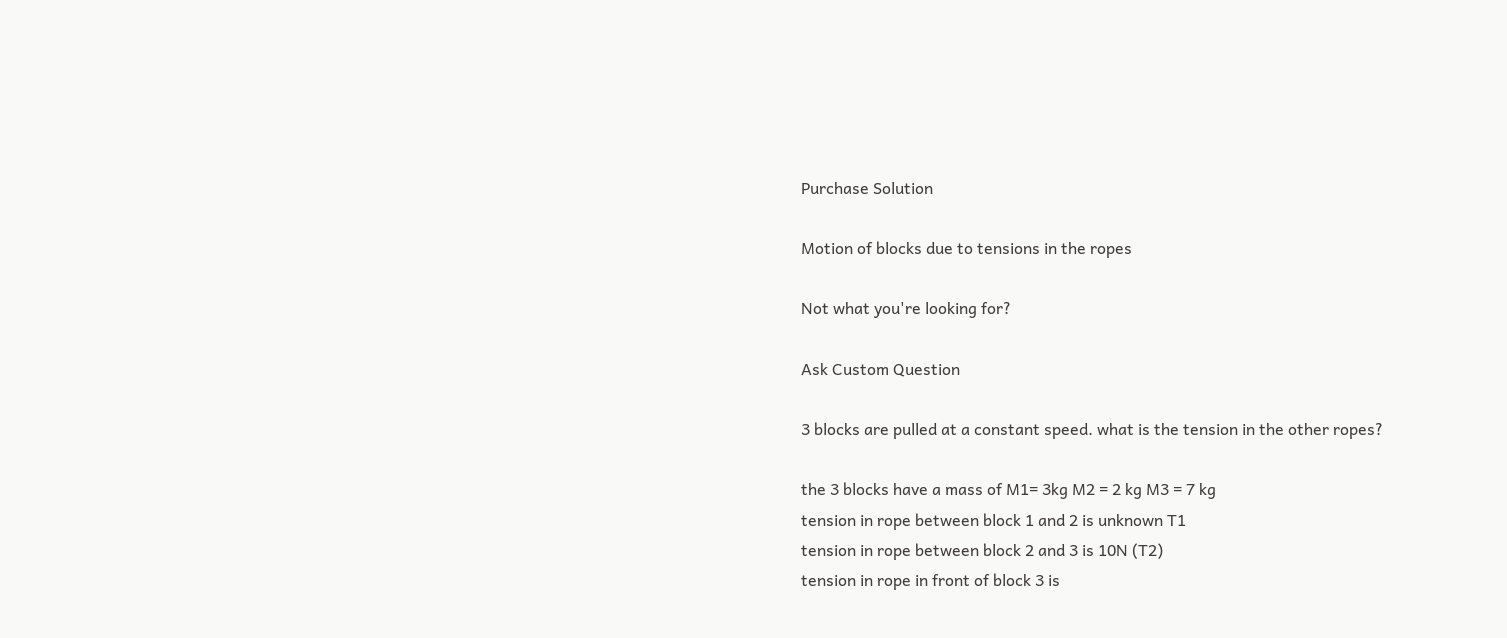Purchase Solution

Motion of blocks due to tensions in the ropes

Not what you're looking for?

Ask Custom Question

3 blocks are pulled at a constant speed. what is the tension in the other ropes?

the 3 blocks have a mass of M1= 3kg M2 = 2 kg M3 = 7 kg
tension in rope between block 1 and 2 is unknown T1
tension in rope between block 2 and 3 is 10N (T2)
tension in rope in front of block 3 is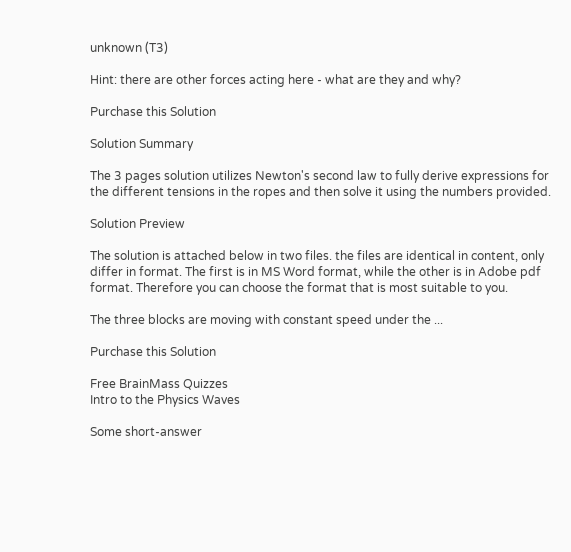unknown (T3)

Hint: there are other forces acting here - what are they and why?

Purchase this Solution

Solution Summary

The 3 pages solution utilizes Newton's second law to fully derive expressions for the different tensions in the ropes and then solve it using the numbers provided.

Solution Preview

The solution is attached below in two files. the files are identical in content, only differ in format. The first is in MS Word format, while the other is in Adobe pdf format. Therefore you can choose the format that is most suitable to you.

The three blocks are moving with constant speed under the ...

Purchase this Solution

Free BrainMass Quizzes
Intro to the Physics Waves

Some short-answer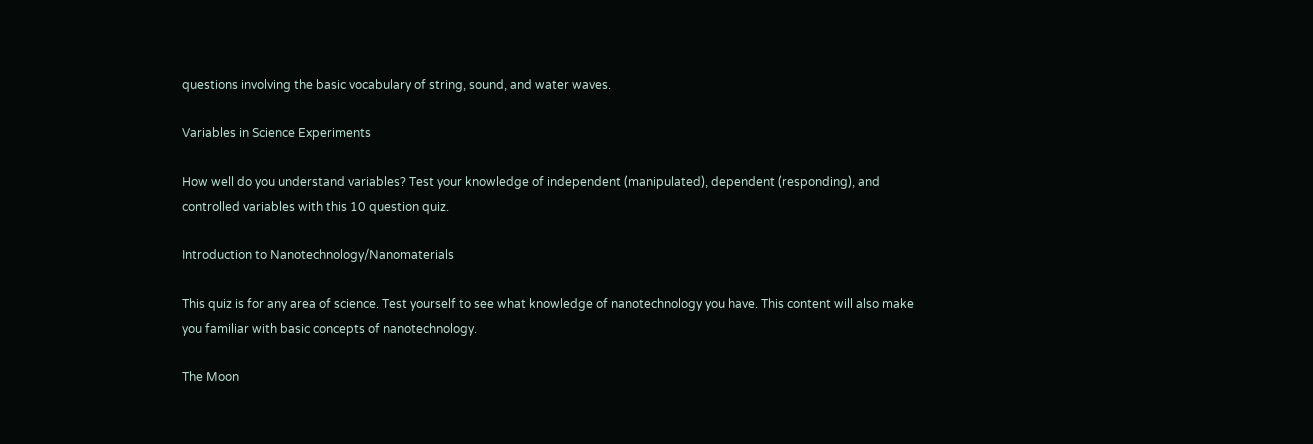questions involving the basic vocabulary of string, sound, and water waves.

Variables in Science Experiments

How well do you understand variables? Test your knowledge of independent (manipulated), dependent (responding), and controlled variables with this 10 question quiz.

Introduction to Nanotechnology/Nanomaterials

This quiz is for any area of science. Test yourself to see what knowledge of nanotechnology you have. This content will also make you familiar with basic concepts of nanotechnology.

The Moon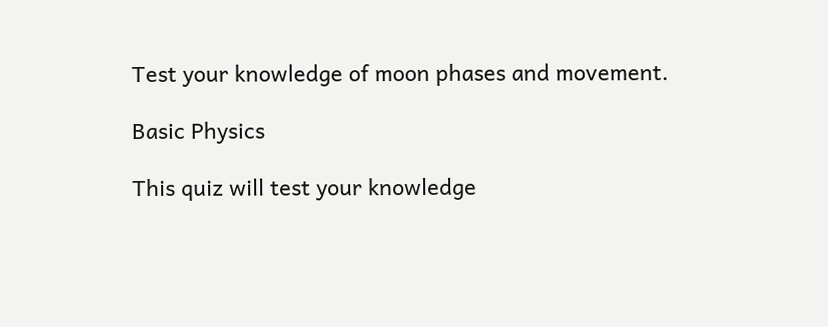Test your knowledge of moon phases and movement.

Basic Physics

This quiz will test your knowledge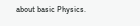about basic Physics.